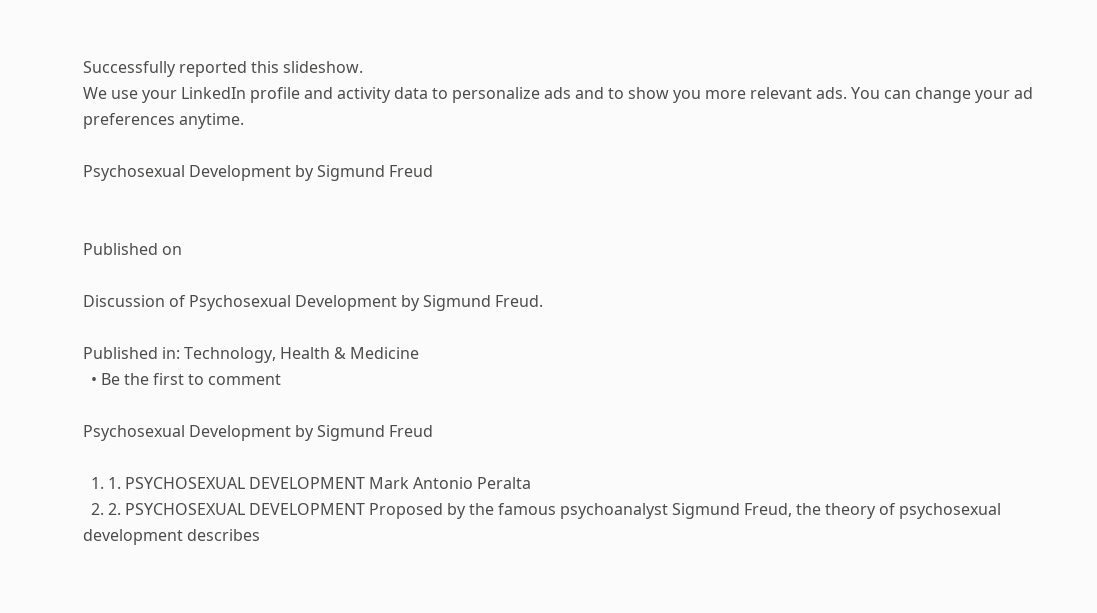Successfully reported this slideshow.
We use your LinkedIn profile and activity data to personalize ads and to show you more relevant ads. You can change your ad preferences anytime.

Psychosexual Development by Sigmund Freud


Published on

Discussion of Psychosexual Development by Sigmund Freud.

Published in: Technology, Health & Medicine
  • Be the first to comment

Psychosexual Development by Sigmund Freud

  1. 1. PSYCHOSEXUAL DEVELOPMENT Mark Antonio Peralta
  2. 2. PSYCHOSEXUAL DEVELOPMENT Proposed by the famous psychoanalyst Sigmund Freud, the theory of psychosexual development describes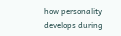how personality develops during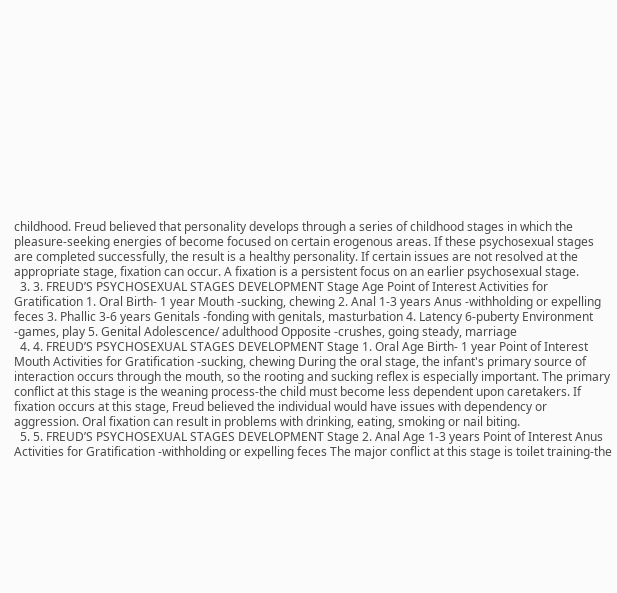childhood. Freud believed that personality develops through a series of childhood stages in which the pleasure-seeking energies of become focused on certain erogenous areas. If these psychosexual stages are completed successfully, the result is a healthy personality. If certain issues are not resolved at the appropriate stage, fixation can occur. A fixation is a persistent focus on an earlier psychosexual stage.
  3. 3. FREUD’S PSYCHOSEXUAL STAGES DEVELOPMENT Stage Age Point of Interest Activities for Gratification 1. Oral Birth- 1 year Mouth -sucking, chewing 2. Anal 1-3 years Anus -withholding or expelling feces 3. Phallic 3-6 years Genitals -fonding with genitals, masturbation 4. Latency 6-puberty Environment -games, play 5. Genital Adolescence/ adulthood Opposite -crushes, going steady, marriage
  4. 4. FREUD’S PSYCHOSEXUAL STAGES DEVELOPMENT Stage 1. Oral Age Birth- 1 year Point of Interest Mouth Activities for Gratification -sucking, chewing During the oral stage, the infant's primary source of interaction occurs through the mouth, so the rooting and sucking reflex is especially important. The primary conflict at this stage is the weaning process-the child must become less dependent upon caretakers. If fixation occurs at this stage, Freud believed the individual would have issues with dependency or aggression. Oral fixation can result in problems with drinking, eating, smoking or nail biting.
  5. 5. FREUD’S PSYCHOSEXUAL STAGES DEVELOPMENT Stage 2. Anal Age 1-3 years Point of Interest Anus Activities for Gratification -withholding or expelling feces The major conflict at this stage is toilet training-the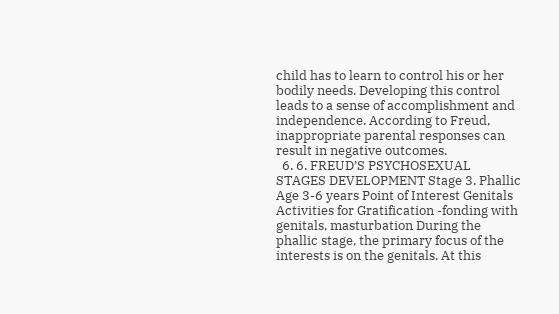child has to learn to control his or her bodily needs. Developing this control leads to a sense of accomplishment and independence. According to Freud, inappropriate parental responses can result in negative outcomes.
  6. 6. FREUD’S PSYCHOSEXUAL STAGES DEVELOPMENT Stage 3. Phallic Age 3-6 years Point of Interest Genitals Activities for Gratification -fonding with genitals, masturbation During the phallic stage, the primary focus of the interests is on the genitals. At this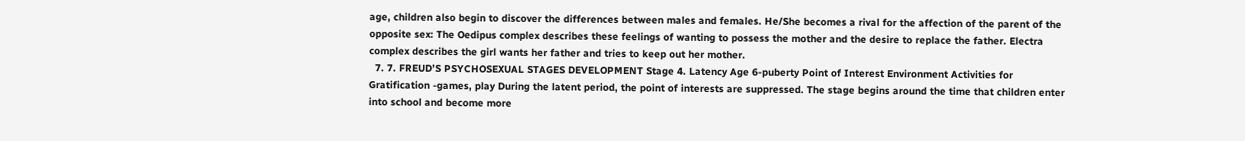age, children also begin to discover the differences between males and females. He/She becomes a rival for the affection of the parent of the opposite sex: The Oedipus complex describes these feelings of wanting to possess the mother and the desire to replace the father. Electra complex describes the girl wants her father and tries to keep out her mother.
  7. 7. FREUD’S PSYCHOSEXUAL STAGES DEVELOPMENT Stage 4. Latency Age 6-puberty Point of Interest Environment Activities for Gratification -games, play During the latent period, the point of interests are suppressed. The stage begins around the time that children enter into school and become more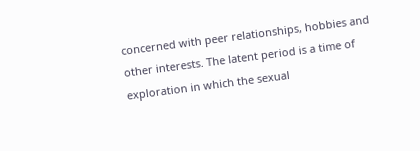concerned with peer relationships, hobbies and other interests. The latent period is a time of exploration in which the sexual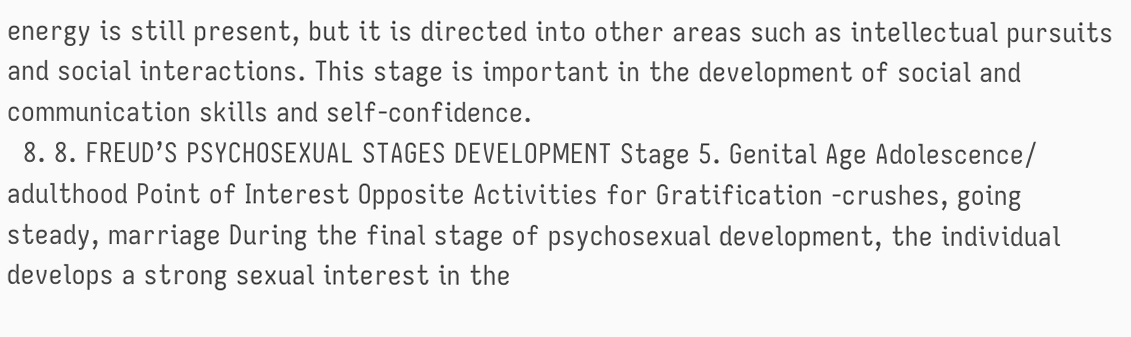energy is still present, but it is directed into other areas such as intellectual pursuits and social interactions. This stage is important in the development of social and communication skills and self-confidence.
  8. 8. FREUD’S PSYCHOSEXUAL STAGES DEVELOPMENT Stage 5. Genital Age Adolescence/ adulthood Point of Interest Opposite Activities for Gratification -crushes, going steady, marriage During the final stage of psychosexual development, the individual develops a strong sexual interest in the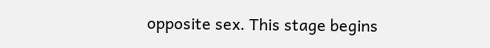opposite sex. This stage begins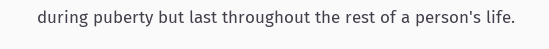during puberty but last throughout the rest of a person's life.